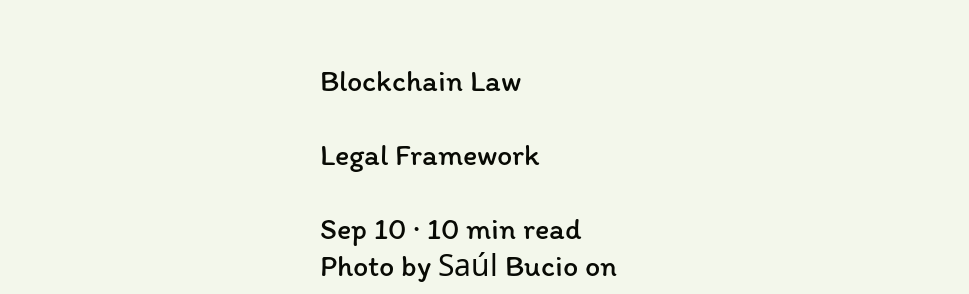Blockchain Law

Legal Framework

Sep 10 · 10 min read
Photo by Saúl Bucio on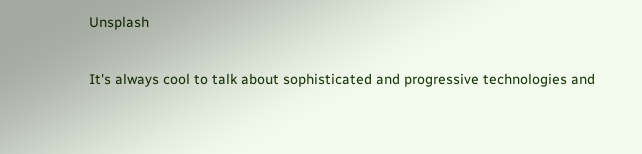Unsplash

It's always cool to talk about sophisticated and progressive technologies and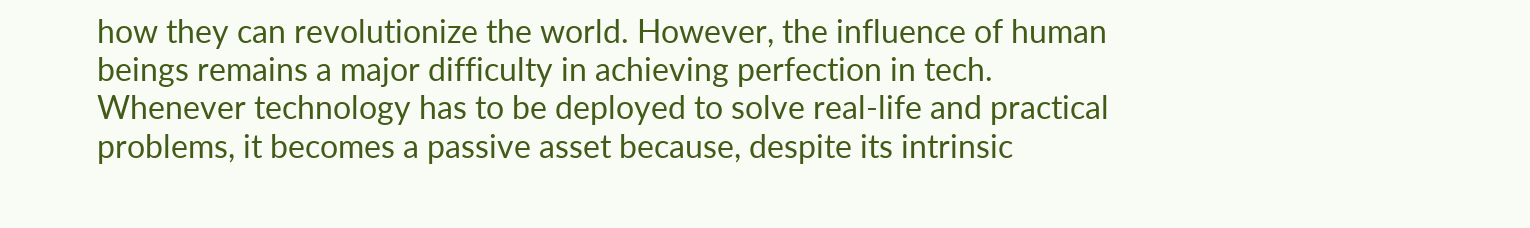how they can revolutionize the world. However, the influence of human beings remains a major difficulty in achieving perfection in tech. Whenever technology has to be deployed to solve real-life and practical problems, it becomes a passive asset because, despite its intrinsic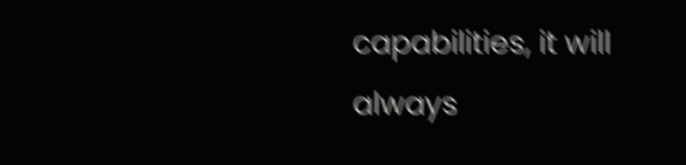capabilities, it will always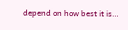depend on how best it is…